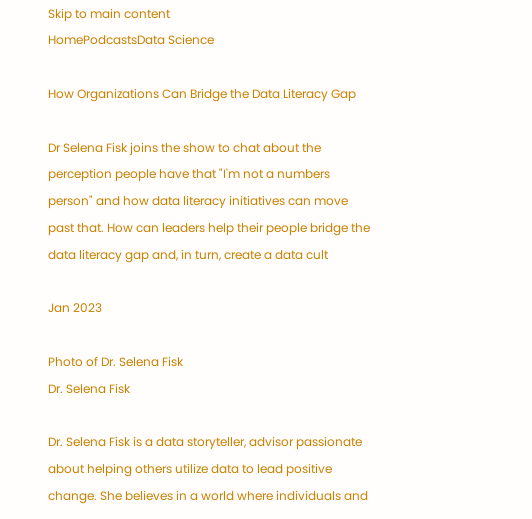Skip to main content
HomePodcastsData Science

How Organizations Can Bridge the Data Literacy Gap

Dr Selena Fisk joins the show to chat about the perception people have that "I'm not a numbers person" and how data literacy initiatives can move past that. How can leaders help their people bridge the data literacy gap and, in turn, create a data cult

Jan 2023

Photo of Dr. Selena Fisk
Dr. Selena Fisk

Dr. Selena Fisk is a data storyteller, advisor passionate about helping others utilize data to lead positive change. She believes in a world where individuals and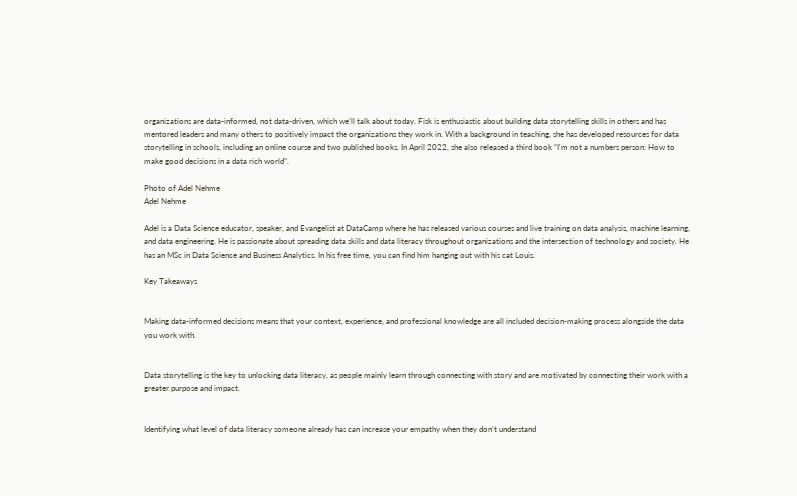organizations are data-informed, not data-driven, which we’ll talk about today. Fisk is enthusiastic about building data storytelling skills in others and has mentored leaders and many others to positively impact the organizations they work in. With a background in teaching, she has developed resources for data storytelling in schools, including an online course and two published books. In April 2022, she also released a third book “I'm not a numbers person: How to make good decisions in a data rich world”.

Photo of Adel Nehme
Adel Nehme

Adel is a Data Science educator, speaker, and Evangelist at DataCamp where he has released various courses and live training on data analysis, machine learning, and data engineering. He is passionate about spreading data skills and data literacy throughout organizations and the intersection of technology and society. He has an MSc in Data Science and Business Analytics. In his free time, you can find him hanging out with his cat Louis.

Key Takeaways


Making data-informed decisions means that your context, experience, and professional knowledge are all included decision-making process alongside the data you work with.


Data storytelling is the key to unlocking data literacy, as people mainly learn through connecting with story and are motivated by connecting their work with a greater purpose and impact.


Identifying what level of data literacy someone already has can increase your empathy when they don’t understand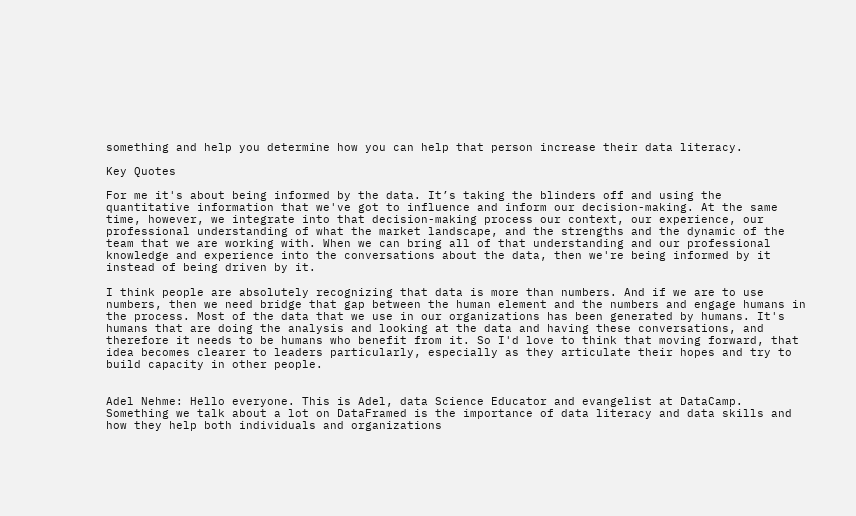something and help you determine how you can help that person increase their data literacy.

Key Quotes

For me it's about being informed by the data. It’s taking the blinders off and using the quantitative information that we've got to influence and inform our decision-making. At the same time, however, we integrate into that decision-making process our context, our experience, our professional understanding of what the market landscape, and the strengths and the dynamic of the team that we are working with. When we can bring all of that understanding and our professional knowledge and experience into the conversations about the data, then we're being informed by it instead of being driven by it.

I think people are absolutely recognizing that data is more than numbers. And if we are to use numbers, then we need bridge that gap between the human element and the numbers and engage humans in the process. Most of the data that we use in our organizations has been generated by humans. It's humans that are doing the analysis and looking at the data and having these conversations, and therefore it needs to be humans who benefit from it. So I'd love to think that moving forward, that idea becomes clearer to leaders particularly, especially as they articulate their hopes and try to build capacity in other people.


Adel Nehme: Hello everyone. This is Adel, data Science Educator and evangelist at DataCamp. Something we talk about a lot on DataFramed is the importance of data literacy and data skills and how they help both individuals and organizations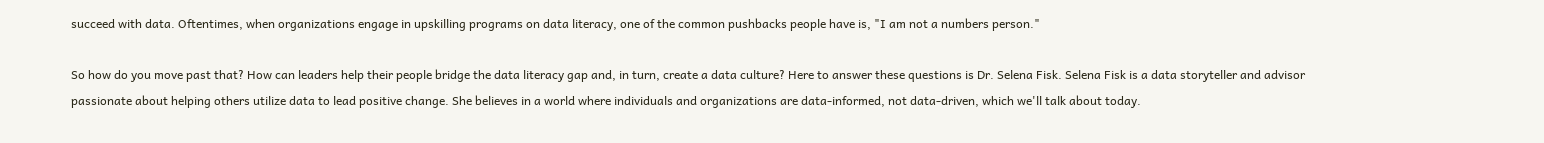succeed with data. Oftentimes, when organizations engage in upskilling programs on data literacy, one of the common pushbacks people have is, "I am not a numbers person."

So how do you move past that? How can leaders help their people bridge the data literacy gap and, in turn, create a data culture? Here to answer these questions is Dr. Selena Fisk. Selena Fisk is a data storyteller and advisor passionate about helping others utilize data to lead positive change. She believes in a world where individuals and organizations are data-informed, not data-driven, which we'll talk about today.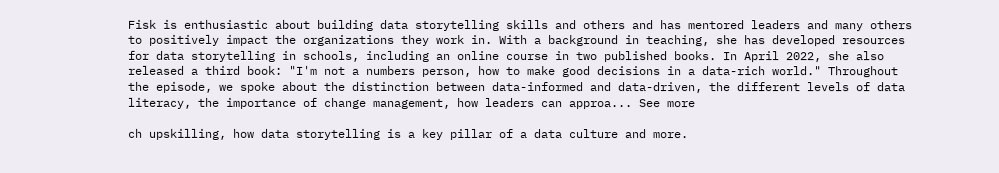Fisk is enthusiastic about building data storytelling skills and others and has mentored leaders and many others to positively impact the organizations they work in. With a background in teaching, she has developed resources for data storytelling in schools, including an online course in two published books. In April 2022, she also released a third book: "I'm not a numbers person, how to make good decisions in a data-rich world." Throughout the episode, we spoke about the distinction between data-informed and data-driven, the different levels of data literacy, the importance of change management, how leaders can approa... See more

ch upskilling, how data storytelling is a key pillar of a data culture and more.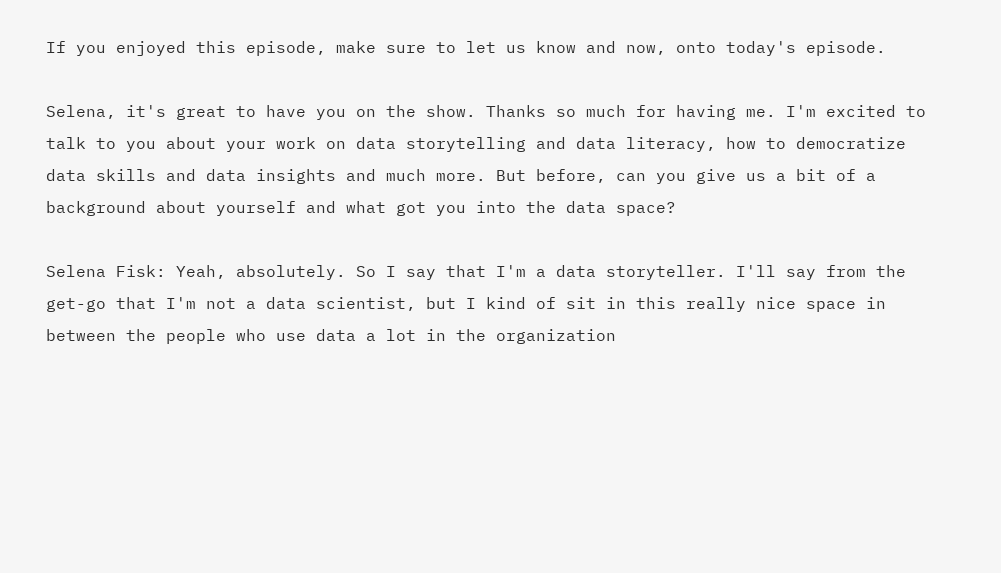If you enjoyed this episode, make sure to let us know and now, onto today's episode.

Selena, it's great to have you on the show. Thanks so much for having me. I'm excited to talk to you about your work on data storytelling and data literacy, how to democratize data skills and data insights and much more. But before, can you give us a bit of a background about yourself and what got you into the data space?

Selena Fisk: Yeah, absolutely. So I say that I'm a data storyteller. I'll say from the get-go that I'm not a data scientist, but I kind of sit in this really nice space in between the people who use data a lot in the organization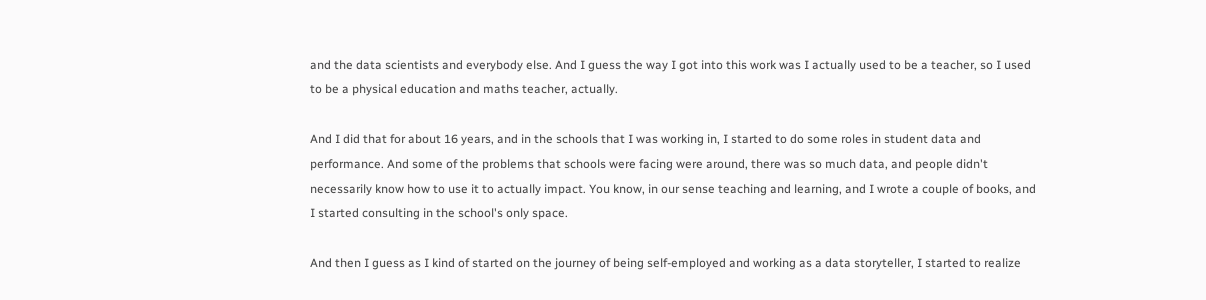and the data scientists and everybody else. And I guess the way I got into this work was I actually used to be a teacher, so I used to be a physical education and maths teacher, actually.

And I did that for about 16 years, and in the schools that I was working in, I started to do some roles in student data and performance. And some of the problems that schools were facing were around, there was so much data, and people didn't necessarily know how to use it to actually impact. You know, in our sense teaching and learning, and I wrote a couple of books, and I started consulting in the school's only space.

And then I guess as I kind of started on the journey of being self-employed and working as a data storyteller, I started to realize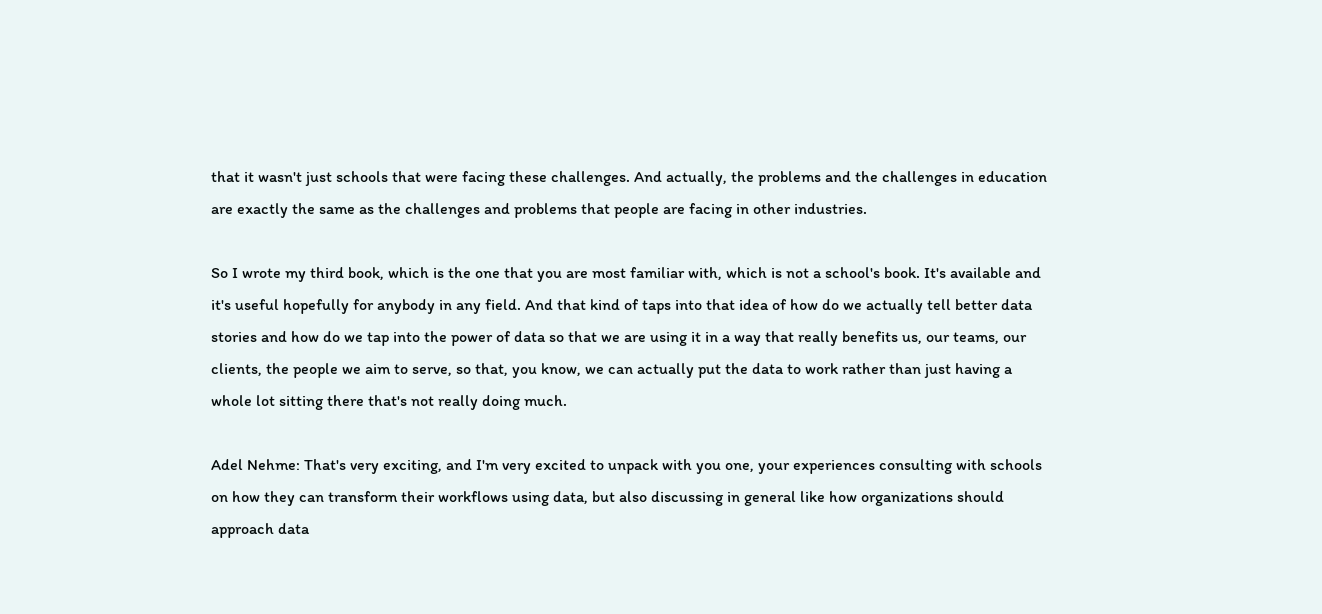that it wasn't just schools that were facing these challenges. And actually, the problems and the challenges in education are exactly the same as the challenges and problems that people are facing in other industries.

So I wrote my third book, which is the one that you are most familiar with, which is not a school's book. It's available and it's useful hopefully for anybody in any field. And that kind of taps into that idea of how do we actually tell better data stories and how do we tap into the power of data so that we are using it in a way that really benefits us, our teams, our clients, the people we aim to serve, so that, you know, we can actually put the data to work rather than just having a whole lot sitting there that's not really doing much.

Adel Nehme: That's very exciting, and I'm very excited to unpack with you one, your experiences consulting with schools on how they can transform their workflows using data, but also discussing in general like how organizations should approach data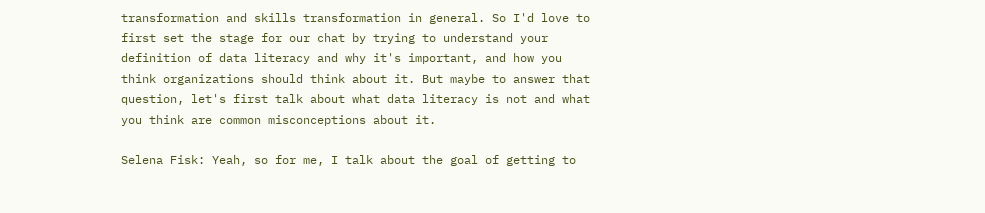transformation and skills transformation in general. So I'd love to first set the stage for our chat by trying to understand your definition of data literacy and why it's important, and how you think organizations should think about it. But maybe to answer that question, let's first talk about what data literacy is not and what you think are common misconceptions about it.

Selena Fisk: Yeah, so for me, I talk about the goal of getting to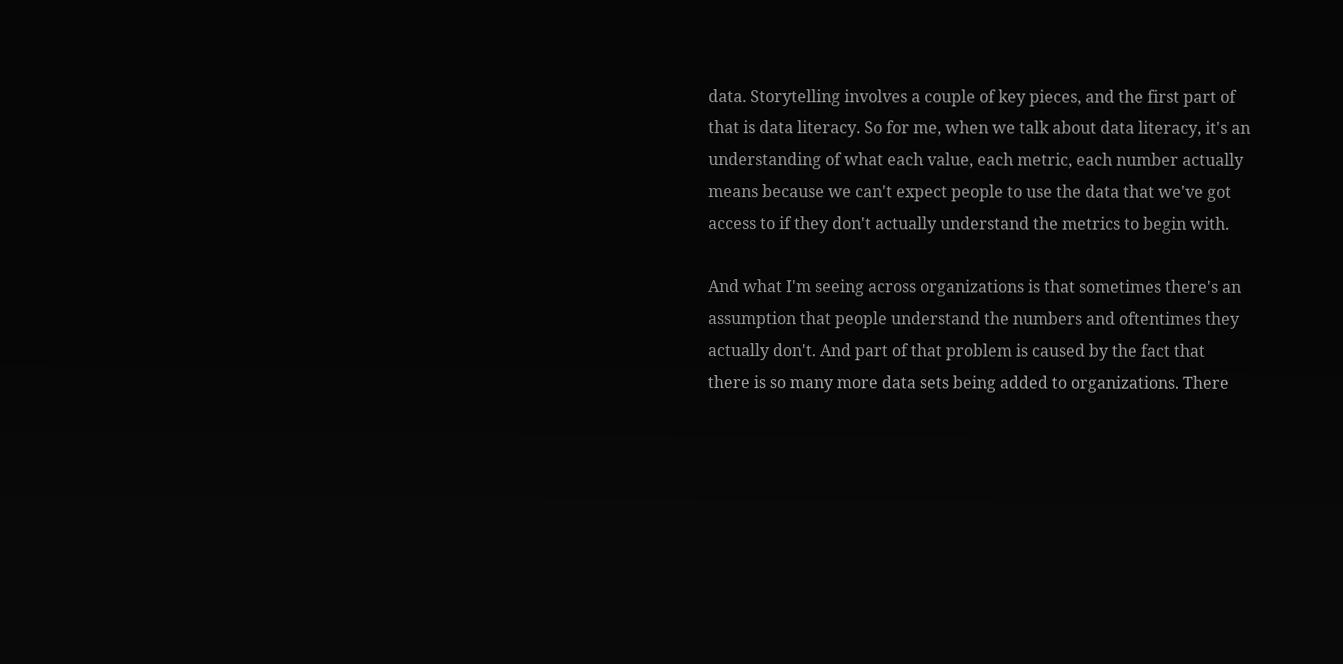data. Storytelling involves a couple of key pieces, and the first part of that is data literacy. So for me, when we talk about data literacy, it's an understanding of what each value, each metric, each number actually means because we can't expect people to use the data that we've got access to if they don't actually understand the metrics to begin with.

And what I'm seeing across organizations is that sometimes there's an assumption that people understand the numbers and oftentimes they actually don't. And part of that problem is caused by the fact that there is so many more data sets being added to organizations. There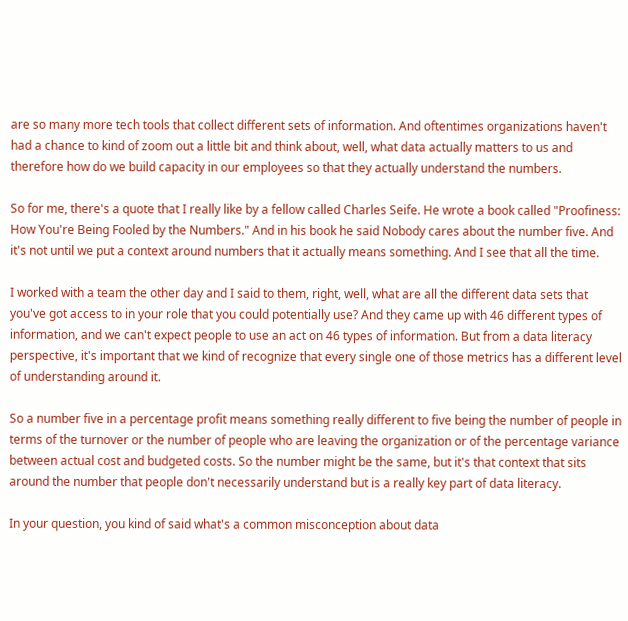are so many more tech tools that collect different sets of information. And oftentimes organizations haven't had a chance to kind of zoom out a little bit and think about, well, what data actually matters to us and therefore how do we build capacity in our employees so that they actually understand the numbers.

So for me, there's a quote that I really like by a fellow called Charles Seife. He wrote a book called "Proofiness: How You're Being Fooled by the Numbers." And in his book he said Nobody cares about the number five. And it's not until we put a context around numbers that it actually means something. And I see that all the time.

I worked with a team the other day and I said to them, right, well, what are all the different data sets that you've got access to in your role that you could potentially use? And they came up with 46 different types of information, and we can't expect people to use an act on 46 types of information. But from a data literacy perspective, it's important that we kind of recognize that every single one of those metrics has a different level of understanding around it.

So a number five in a percentage profit means something really different to five being the number of people in terms of the turnover or the number of people who are leaving the organization or of the percentage variance between actual cost and budgeted costs. So the number might be the same, but it's that context that sits around the number that people don't necessarily understand but is a really key part of data literacy.

In your question, you kind of said what's a common misconception about data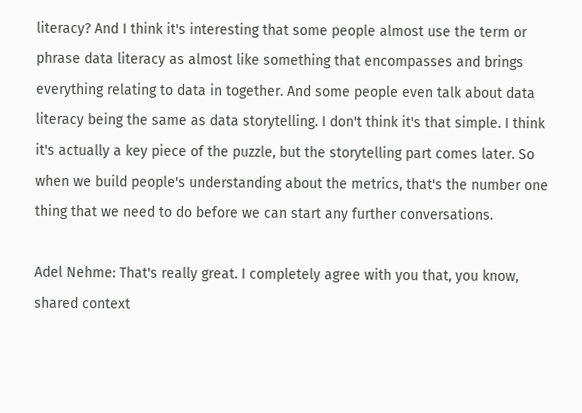literacy? And I think it's interesting that some people almost use the term or phrase data literacy as almost like something that encompasses and brings everything relating to data in together. And some people even talk about data literacy being the same as data storytelling. I don't think it's that simple. I think it's actually a key piece of the puzzle, but the storytelling part comes later. So when we build people's understanding about the metrics, that's the number one thing that we need to do before we can start any further conversations.

Adel Nehme: That's really great. I completely agree with you that, you know, shared context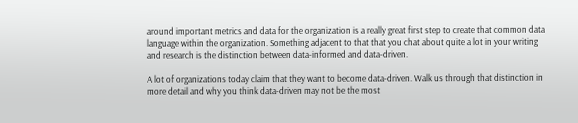around important metrics and data for the organization is a really great first step to create that common data language within the organization. Something adjacent to that that you chat about quite a lot in your writing and research is the distinction between data-informed and data-driven.

A lot of organizations today claim that they want to become data-driven. Walk us through that distinction in more detail and why you think data-driven may not be the most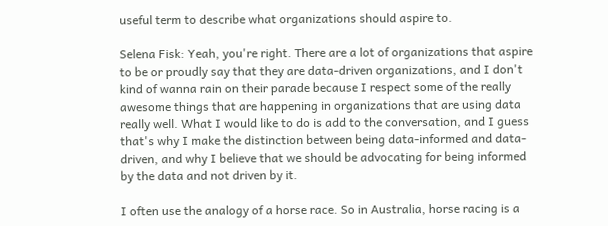useful term to describe what organizations should aspire to.

Selena Fisk: Yeah, you're right. There are a lot of organizations that aspire to be or proudly say that they are data-driven organizations, and I don't kind of wanna rain on their parade because I respect some of the really awesome things that are happening in organizations that are using data really well. What I would like to do is add to the conversation, and I guess that's why I make the distinction between being data-informed and data-driven, and why I believe that we should be advocating for being informed by the data and not driven by it.

I often use the analogy of a horse race. So in Australia, horse racing is a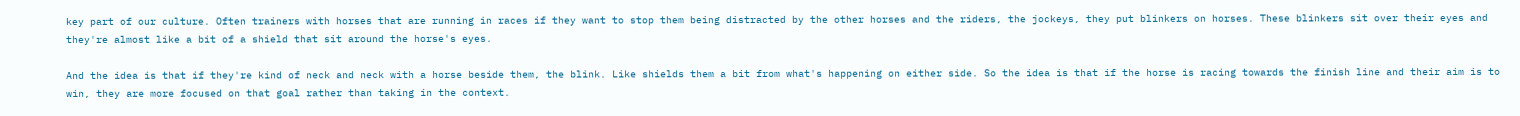key part of our culture. Often trainers with horses that are running in races if they want to stop them being distracted by the other horses and the riders, the jockeys, they put blinkers on horses. These blinkers sit over their eyes and they're almost like a bit of a shield that sit around the horse's eyes.

And the idea is that if they're kind of neck and neck with a horse beside them, the blink. Like shields them a bit from what's happening on either side. So the idea is that if the horse is racing towards the finish line and their aim is to win, they are more focused on that goal rather than taking in the context.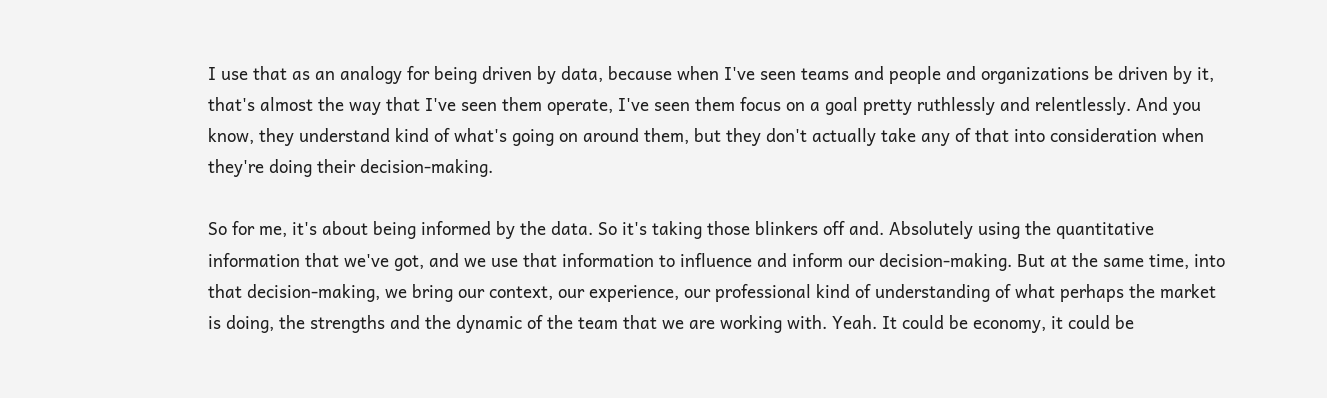I use that as an analogy for being driven by data, because when I've seen teams and people and organizations be driven by it, that's almost the way that I've seen them operate, I've seen them focus on a goal pretty ruthlessly and relentlessly. And you know, they understand kind of what's going on around them, but they don't actually take any of that into consideration when they're doing their decision-making.

So for me, it's about being informed by the data. So it's taking those blinkers off and. Absolutely using the quantitative information that we've got, and we use that information to influence and inform our decision-making. But at the same time, into that decision-making, we bring our context, our experience, our professional kind of understanding of what perhaps the market is doing, the strengths and the dynamic of the team that we are working with. Yeah. It could be economy, it could be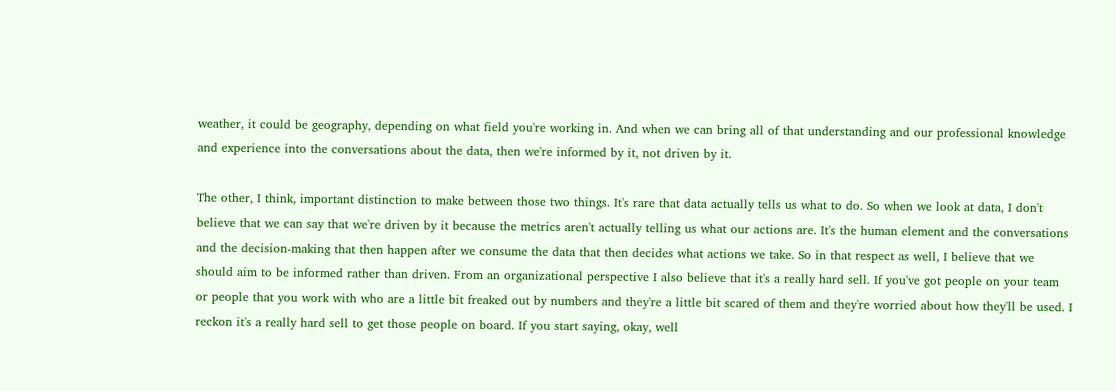weather, it could be geography, depending on what field you're working in. And when we can bring all of that understanding and our professional knowledge and experience into the conversations about the data, then we're informed by it, not driven by it.

The other, I think, important distinction to make between those two things. It's rare that data actually tells us what to do. So when we look at data, I don't believe that we can say that we're driven by it because the metrics aren't actually telling us what our actions are. It's the human element and the conversations and the decision-making that then happen after we consume the data that then decides what actions we take. So in that respect as well, I believe that we should aim to be informed rather than driven. From an organizational perspective I also believe that it's a really hard sell. If you've got people on your team or people that you work with who are a little bit freaked out by numbers and they're a little bit scared of them and they're worried about how they'll be used. I reckon it's a really hard sell to get those people on board. If you start saying, okay, well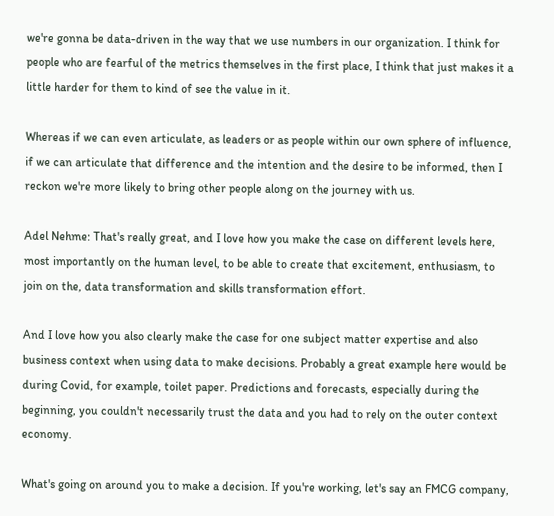we're gonna be data-driven in the way that we use numbers in our organization. I think for people who are fearful of the metrics themselves in the first place, I think that just makes it a little harder for them to kind of see the value in it.

Whereas if we can even articulate, as leaders or as people within our own sphere of influence, if we can articulate that difference and the intention and the desire to be informed, then I reckon we're more likely to bring other people along on the journey with us.

Adel Nehme: That's really great, and I love how you make the case on different levels here, most importantly on the human level, to be able to create that excitement, enthusiasm, to join on the, data transformation and skills transformation effort.

And I love how you also clearly make the case for one subject matter expertise and also business context when using data to make decisions. Probably a great example here would be during Covid, for example, toilet paper. Predictions and forecasts, especially during the beginning, you couldn't necessarily trust the data and you had to rely on the outer context economy.

What's going on around you to make a decision. If you're working, let's say an FMCG company,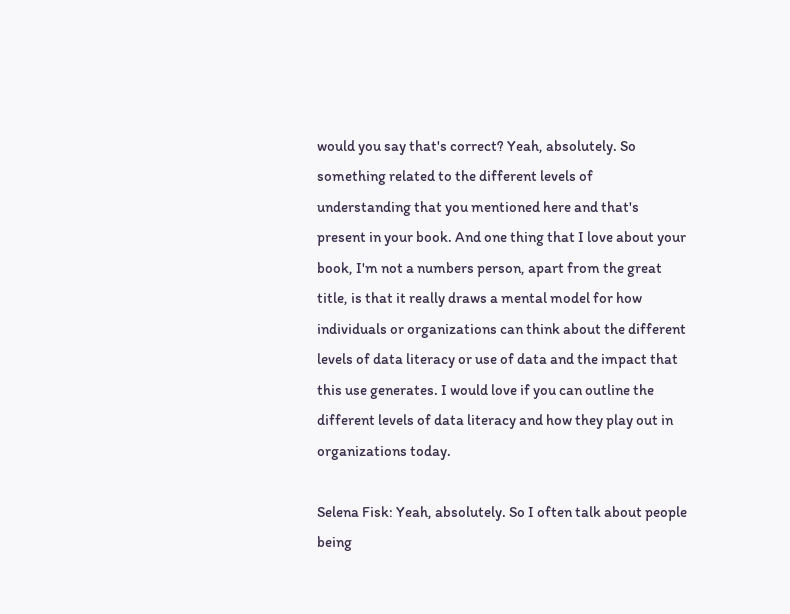would you say that's correct? Yeah, absolutely. So something related to the different levels of understanding that you mentioned here and that's present in your book. And one thing that I love about your book, I'm not a numbers person, apart from the great title, is that it really draws a mental model for how individuals or organizations can think about the different levels of data literacy or use of data and the impact that this use generates. I would love if you can outline the different levels of data literacy and how they play out in organizations today.

Selena Fisk: Yeah, absolutely. So I often talk about people being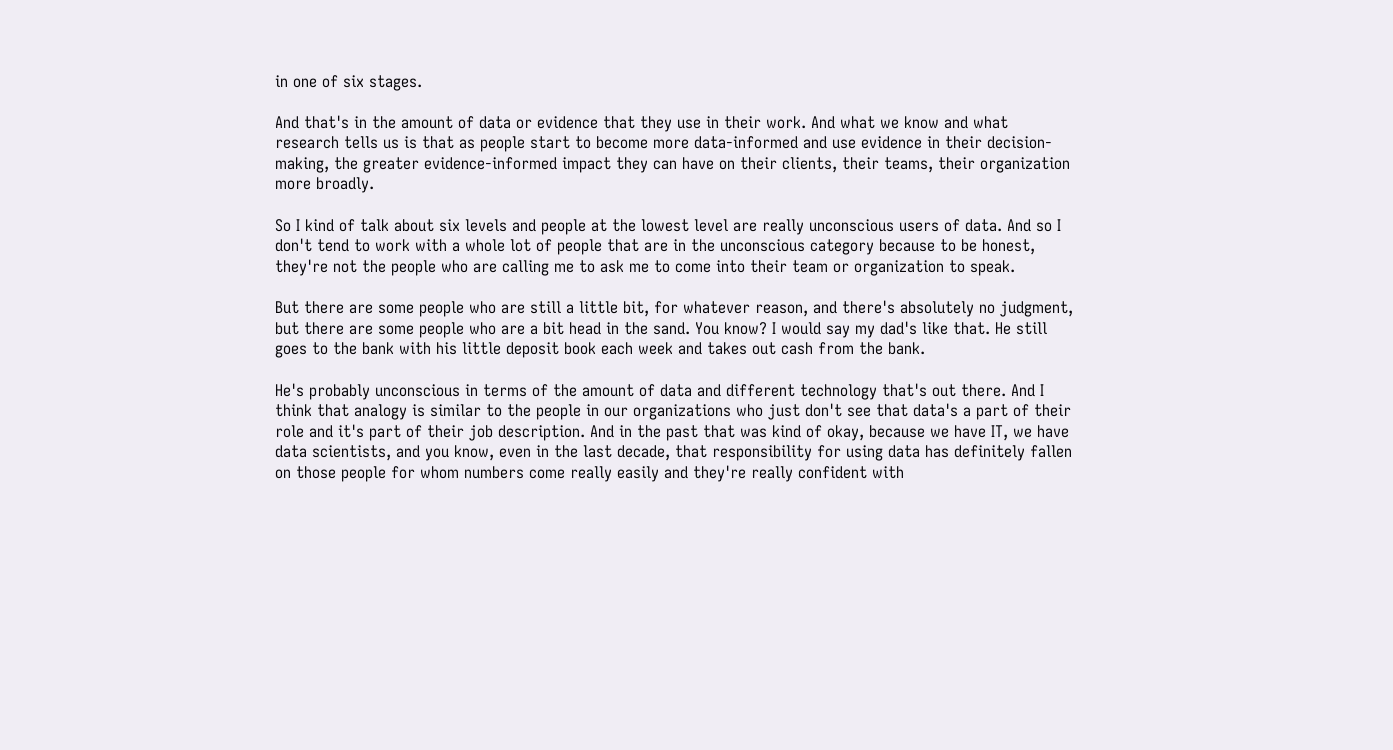in one of six stages.

And that's in the amount of data or evidence that they use in their work. And what we know and what research tells us is that as people start to become more data-informed and use evidence in their decision-making, the greater evidence-informed impact they can have on their clients, their teams, their organization more broadly.

So I kind of talk about six levels and people at the lowest level are really unconscious users of data. And so I don't tend to work with a whole lot of people that are in the unconscious category because to be honest, they're not the people who are calling me to ask me to come into their team or organization to speak.

But there are some people who are still a little bit, for whatever reason, and there's absolutely no judgment, but there are some people who are a bit head in the sand. You know? I would say my dad's like that. He still goes to the bank with his little deposit book each week and takes out cash from the bank.

He's probably unconscious in terms of the amount of data and different technology that's out there. And I think that analogy is similar to the people in our organizations who just don't see that data's a part of their role and it's part of their job description. And in the past that was kind of okay, because we have IT, we have data scientists, and you know, even in the last decade, that responsibility for using data has definitely fallen on those people for whom numbers come really easily and they're really confident with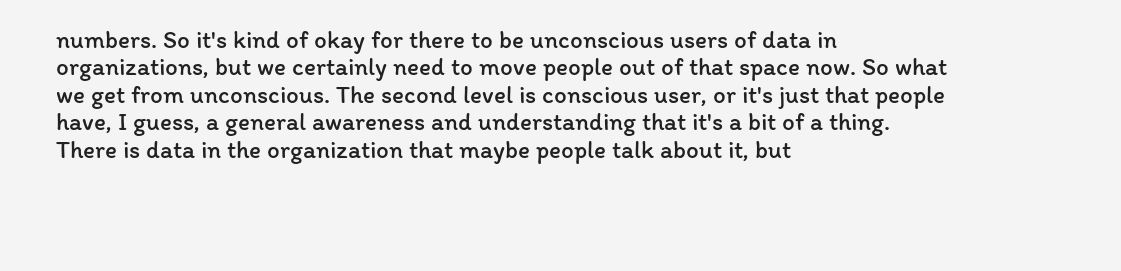numbers. So it's kind of okay for there to be unconscious users of data in organizations, but we certainly need to move people out of that space now. So what we get from unconscious. The second level is conscious user, or it's just that people have, I guess, a general awareness and understanding that it's a bit of a thing. There is data in the organization that maybe people talk about it, but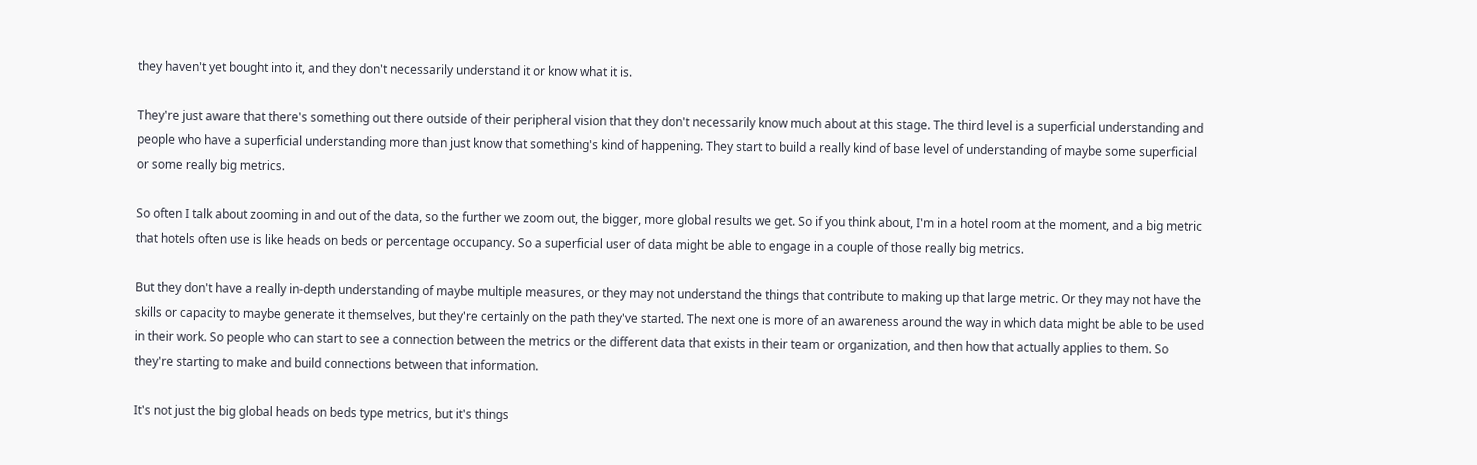they haven't yet bought into it, and they don't necessarily understand it or know what it is.

They're just aware that there's something out there outside of their peripheral vision that they don't necessarily know much about at this stage. The third level is a superficial understanding and people who have a superficial understanding more than just know that something's kind of happening. They start to build a really kind of base level of understanding of maybe some superficial or some really big metrics.

So often I talk about zooming in and out of the data, so the further we zoom out, the bigger, more global results we get. So if you think about, I'm in a hotel room at the moment, and a big metric that hotels often use is like heads on beds or percentage occupancy. So a superficial user of data might be able to engage in a couple of those really big metrics.

But they don't have a really in-depth understanding of maybe multiple measures, or they may not understand the things that contribute to making up that large metric. Or they may not have the skills or capacity to maybe generate it themselves, but they're certainly on the path they've started. The next one is more of an awareness around the way in which data might be able to be used in their work. So people who can start to see a connection between the metrics or the different data that exists in their team or organization, and then how that actually applies to them. So they're starting to make and build connections between that information.

It's not just the big global heads on beds type metrics, but it's things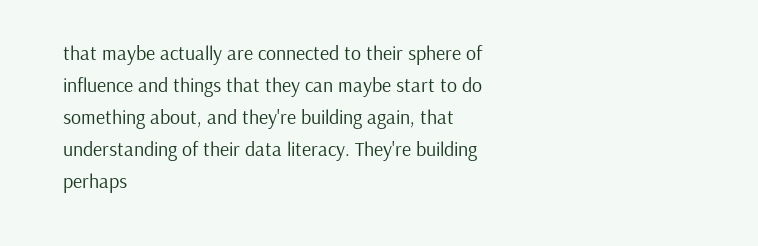that maybe actually are connected to their sphere of influence and things that they can maybe start to do something about, and they're building again, that understanding of their data literacy. They're building perhaps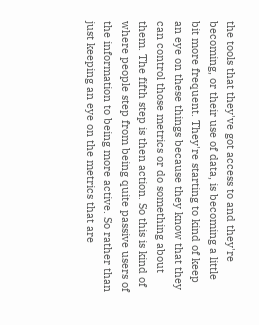the tools that they've got access to and they're becoming, or their use of data, is becoming a little bit more frequent. They're starting to kind of keep an eye on these things because they know that they can control those metrics or do something about them. The fifth step is then action. So this is kind of where people step from being quite passive users of the information to being more active. So rather than just keeping an eye on the metrics that are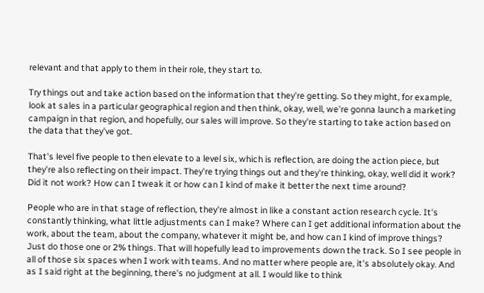relevant and that apply to them in their role, they start to.

Try things out and take action based on the information that they're getting. So they might, for example, look at sales in a particular geographical region and then think, okay, well, we're gonna launch a marketing campaign in that region, and hopefully, our sales will improve. So they're starting to take action based on the data that they've got.

That's level five people to then elevate to a level six, which is reflection, are doing the action piece, but they're also reflecting on their impact. They're trying things out and they're thinking, okay, well did it work? Did it not work? How can I tweak it or how can I kind of make it better the next time around?

People who are in that stage of reflection, they're almost in like a constant action research cycle. It's constantly thinking, what little adjustments can I make? Where can I get additional information about the work, about the team, about the company, whatever it might be, and how can I kind of improve things? Just do those one or 2% things. That will hopefully lead to improvements down the track. So I see people in all of those six spaces when I work with teams. And no matter where people are, it's absolutely okay. And as I said right at the beginning, there's no judgment at all. I would like to think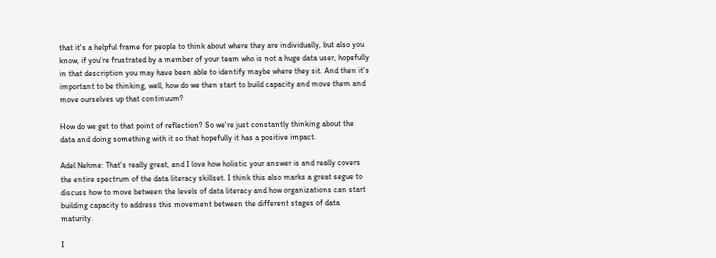that it's a helpful frame for people to think about where they are individually, but also you know, if you're frustrated by a member of your team who is not a huge data user, hopefully in that description you may have been able to identify maybe where they sit. And then it's important to be thinking, well, how do we then start to build capacity and move them and move ourselves up that continuum?

How do we get to that point of reflection? So we're just constantly thinking about the data and doing something with it so that hopefully it has a positive impact.

Adel Nehme: That's really great, and I love how holistic your answer is and really covers the entire spectrum of the data literacy skillset. I think this also marks a great segue to discuss how to move between the levels of data literacy and how organizations can start building capacity to address this movement between the different stages of data maturity.

I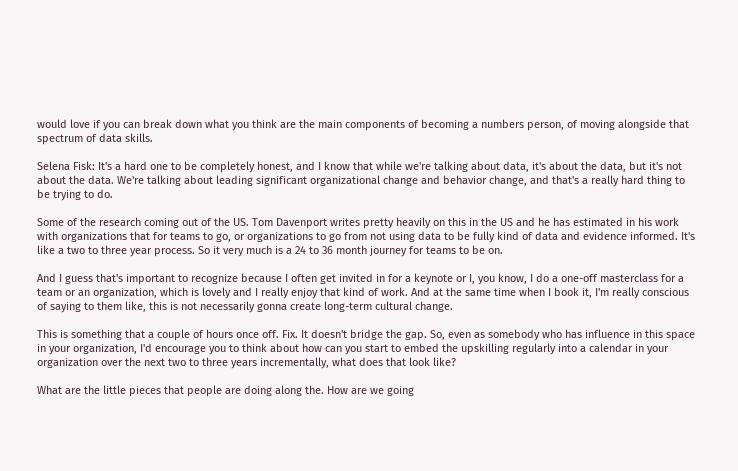would love if you can break down what you think are the main components of becoming a numbers person, of moving alongside that spectrum of data skills.

Selena Fisk: It's a hard one to be completely honest, and I know that while we're talking about data, it's about the data, but it's not about the data. We're talking about leading significant organizational change and behavior change, and that's a really hard thing to be trying to do.

Some of the research coming out of the US. Tom Davenport writes pretty heavily on this in the US and he has estimated in his work with organizations that for teams to go, or organizations to go from not using data to be fully kind of data and evidence informed. It's like a two to three year process. So it very much is a 24 to 36 month journey for teams to be on.

And I guess that's important to recognize because I often get invited in for a keynote or I, you know, I do a one-off masterclass for a team or an organization, which is lovely and I really enjoy that kind of work. And at the same time when I book it, I'm really conscious of saying to them like, this is not necessarily gonna create long-term cultural change.

This is something that a couple of hours once off. Fix. It doesn't bridge the gap. So, even as somebody who has influence in this space in your organization, I'd encourage you to think about how can you start to embed the upskilling regularly into a calendar in your organization over the next two to three years incrementally, what does that look like?

What are the little pieces that people are doing along the. How are we going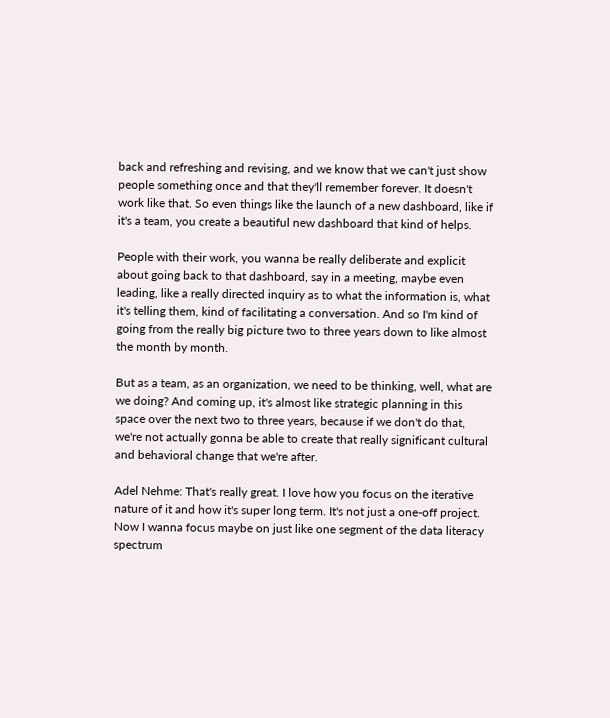back and refreshing and revising, and we know that we can't just show people something once and that they'll remember forever. It doesn't work like that. So even things like the launch of a new dashboard, like if it's a team, you create a beautiful new dashboard that kind of helps.

People with their work, you wanna be really deliberate and explicit about going back to that dashboard, say in a meeting, maybe even leading, like a really directed inquiry as to what the information is, what it's telling them, kind of facilitating a conversation. And so I'm kind of going from the really big picture two to three years down to like almost the month by month.

But as a team, as an organization, we need to be thinking, well, what are we doing? And coming up, it's almost like strategic planning in this space over the next two to three years, because if we don't do that, we're not actually gonna be able to create that really significant cultural and behavioral change that we're after.

Adel Nehme: That's really great. I love how you focus on the iterative nature of it and how it's super long term. It's not just a one-off project. Now I wanna focus maybe on just like one segment of the data literacy spectrum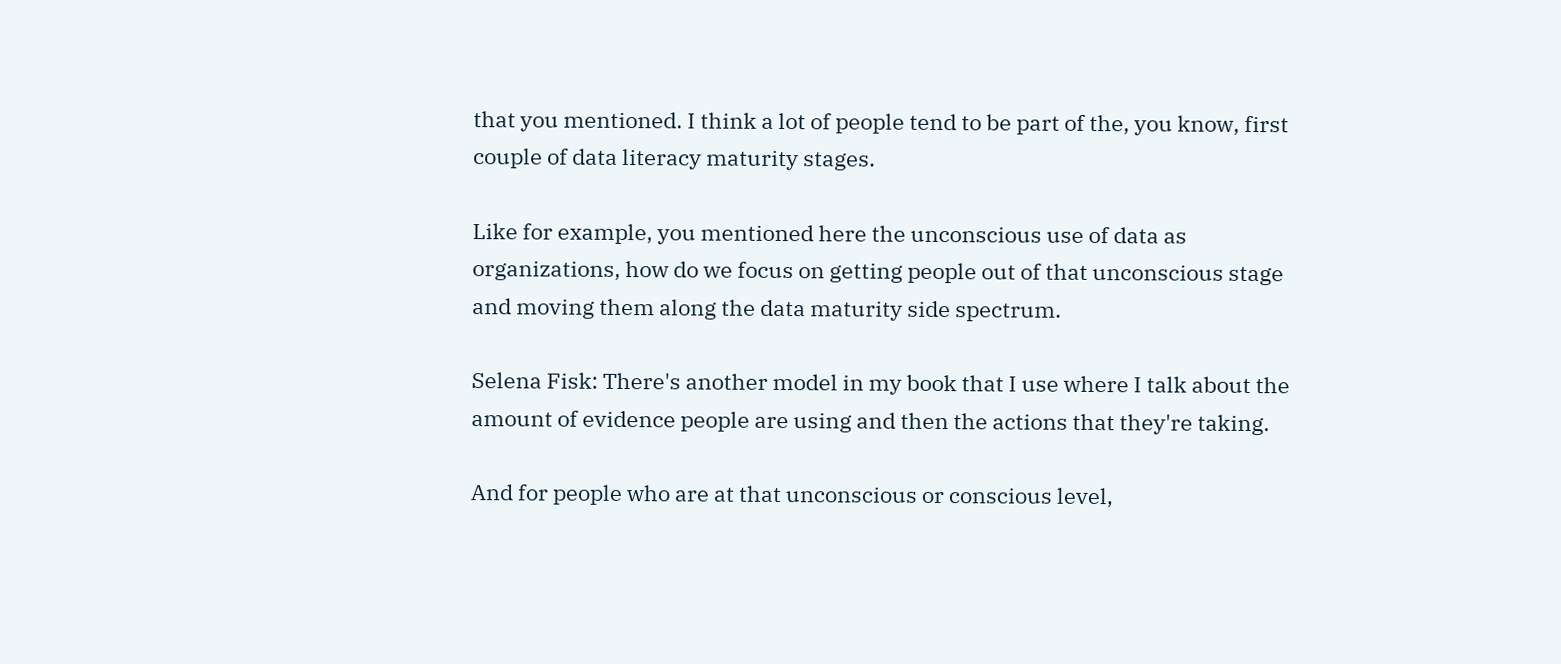that you mentioned. I think a lot of people tend to be part of the, you know, first couple of data literacy maturity stages.

Like for example, you mentioned here the unconscious use of data as organizations, how do we focus on getting people out of that unconscious stage and moving them along the data maturity side spectrum.

Selena Fisk: There's another model in my book that I use where I talk about the amount of evidence people are using and then the actions that they're taking.

And for people who are at that unconscious or conscious level,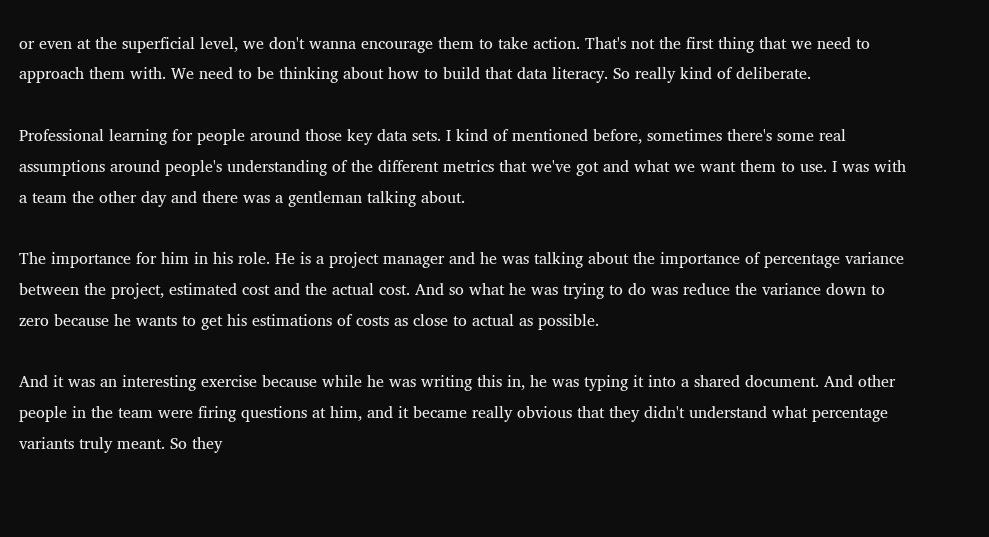or even at the superficial level, we don't wanna encourage them to take action. That's not the first thing that we need to approach them with. We need to be thinking about how to build that data literacy. So really kind of deliberate.

Professional learning for people around those key data sets. I kind of mentioned before, sometimes there's some real assumptions around people's understanding of the different metrics that we've got and what we want them to use. I was with a team the other day and there was a gentleman talking about.

The importance for him in his role. He is a project manager and he was talking about the importance of percentage variance between the project, estimated cost and the actual cost. And so what he was trying to do was reduce the variance down to zero because he wants to get his estimations of costs as close to actual as possible.

And it was an interesting exercise because while he was writing this in, he was typing it into a shared document. And other people in the team were firing questions at him, and it became really obvious that they didn't understand what percentage variants truly meant. So they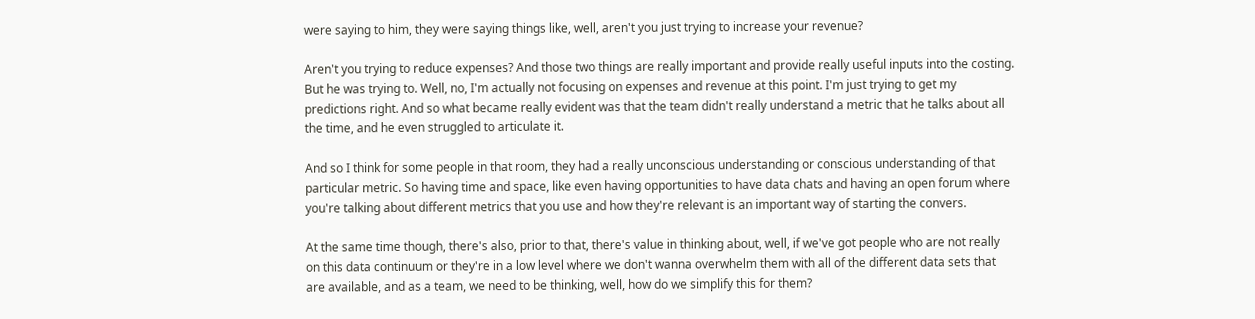were saying to him, they were saying things like, well, aren't you just trying to increase your revenue?

Aren't you trying to reduce expenses? And those two things are really important and provide really useful inputs into the costing. But he was trying to. Well, no, I'm actually not focusing on expenses and revenue at this point. I'm just trying to get my predictions right. And so what became really evident was that the team didn't really understand a metric that he talks about all the time, and he even struggled to articulate it.

And so I think for some people in that room, they had a really unconscious understanding or conscious understanding of that particular metric. So having time and space, like even having opportunities to have data chats and having an open forum where you're talking about different metrics that you use and how they're relevant is an important way of starting the convers.

At the same time though, there's also, prior to that, there's value in thinking about, well, if we've got people who are not really on this data continuum or they're in a low level where we don't wanna overwhelm them with all of the different data sets that are available, and as a team, we need to be thinking, well, how do we simplify this for them?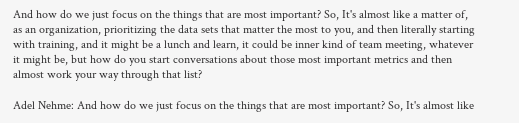And how do we just focus on the things that are most important? So, It's almost like a matter of, as an organization, prioritizing the data sets that matter the most to you, and then literally starting with training, and it might be a lunch and learn, it could be inner kind of team meeting, whatever it might be, but how do you start conversations about those most important metrics and then almost work your way through that list?

Adel Nehme: And how do we just focus on the things that are most important? So, It's almost like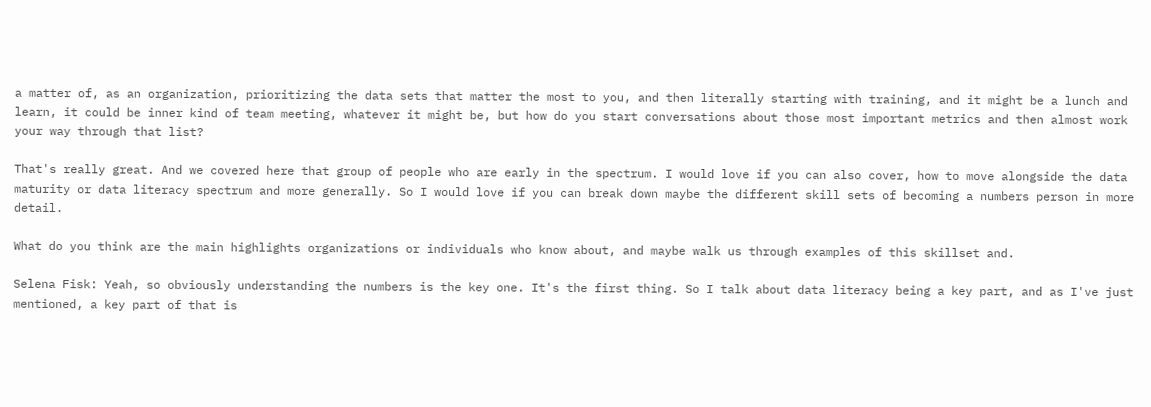a matter of, as an organization, prioritizing the data sets that matter the most to you, and then literally starting with training, and it might be a lunch and learn, it could be inner kind of team meeting, whatever it might be, but how do you start conversations about those most important metrics and then almost work your way through that list?

That's really great. And we covered here that group of people who are early in the spectrum. I would love if you can also cover, how to move alongside the data maturity or data literacy spectrum and more generally. So I would love if you can break down maybe the different skill sets of becoming a numbers person in more detail.

What do you think are the main highlights organizations or individuals who know about, and maybe walk us through examples of this skillset and.

Selena Fisk: Yeah, so obviously understanding the numbers is the key one. It's the first thing. So I talk about data literacy being a key part, and as I've just mentioned, a key part of that is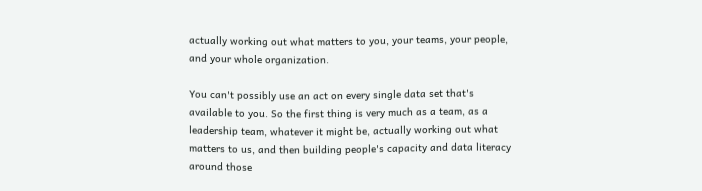actually working out what matters to you, your teams, your people, and your whole organization.

You can't possibly use an act on every single data set that's available to you. So the first thing is very much as a team, as a leadership team, whatever it might be, actually working out what matters to us, and then building people's capacity and data literacy around those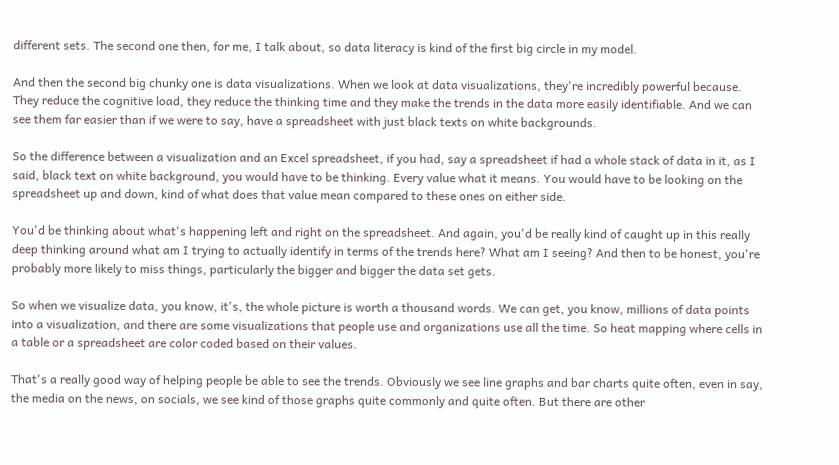different sets. The second one then, for me, I talk about, so data literacy is kind of the first big circle in my model.

And then the second big chunky one is data visualizations. When we look at data visualizations, they're incredibly powerful because. They reduce the cognitive load, they reduce the thinking time and they make the trends in the data more easily identifiable. And we can see them far easier than if we were to say, have a spreadsheet with just black texts on white backgrounds.

So the difference between a visualization and an Excel spreadsheet, if you had, say a spreadsheet if had a whole stack of data in it, as I said, black text on white background, you would have to be thinking. Every value what it means. You would have to be looking on the spreadsheet up and down, kind of what does that value mean compared to these ones on either side.

You'd be thinking about what's happening left and right on the spreadsheet. And again, you'd be really kind of caught up in this really deep thinking around what am I trying to actually identify in terms of the trends here? What am I seeing? And then to be honest, you're probably more likely to miss things, particularly the bigger and bigger the data set gets.

So when we visualize data, you know, it's, the whole picture is worth a thousand words. We can get, you know, millions of data points into a visualization, and there are some visualizations that people use and organizations use all the time. So heat mapping where cells in a table or a spreadsheet are color coded based on their values.

That's a really good way of helping people be able to see the trends. Obviously we see line graphs and bar charts quite often, even in say, the media on the news, on socials, we see kind of those graphs quite commonly and quite often. But there are other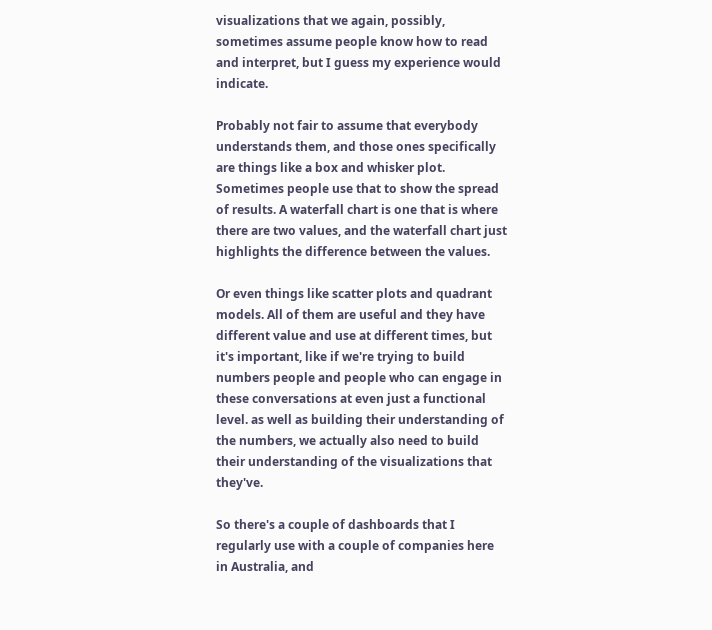visualizations that we again, possibly, sometimes assume people know how to read and interpret, but I guess my experience would indicate.

Probably not fair to assume that everybody understands them, and those ones specifically are things like a box and whisker plot. Sometimes people use that to show the spread of results. A waterfall chart is one that is where there are two values, and the waterfall chart just highlights the difference between the values.

Or even things like scatter plots and quadrant models. All of them are useful and they have different value and use at different times, but it's important, like if we're trying to build numbers people and people who can engage in these conversations at even just a functional level. as well as building their understanding of the numbers, we actually also need to build their understanding of the visualizations that they've.

So there's a couple of dashboards that I regularly use with a couple of companies here in Australia, and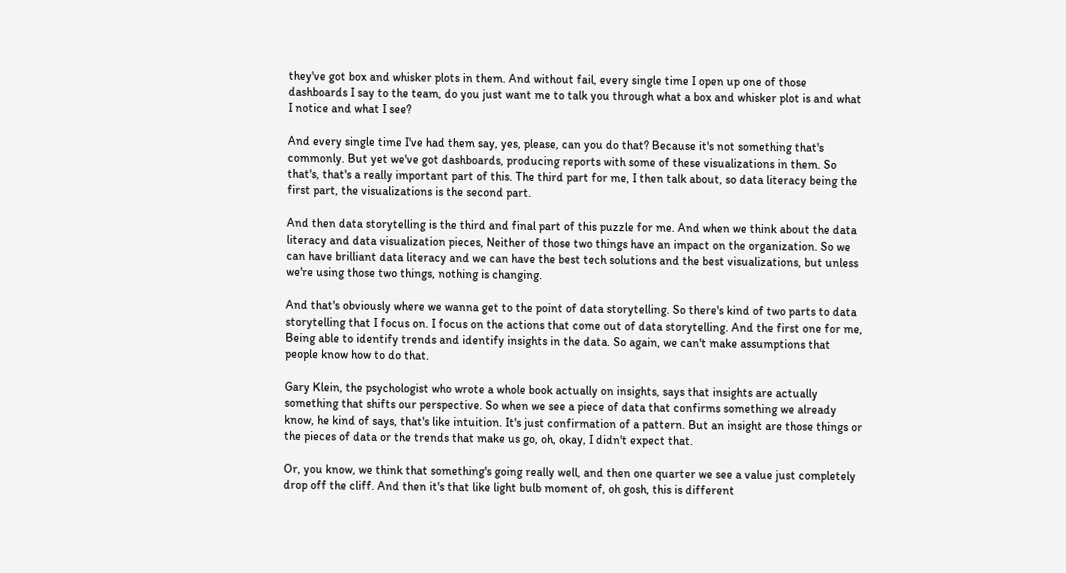they've got box and whisker plots in them. And without fail, every single time I open up one of those dashboards I say to the team, do you just want me to talk you through what a box and whisker plot is and what I notice and what I see?

And every single time I've had them say, yes, please, can you do that? Because it's not something that's commonly. But yet we've got dashboards, producing reports with some of these visualizations in them. So that's, that's a really important part of this. The third part for me, I then talk about, so data literacy being the first part, the visualizations is the second part.

And then data storytelling is the third and final part of this puzzle for me. And when we think about the data literacy and data visualization pieces, Neither of those two things have an impact on the organization. So we can have brilliant data literacy and we can have the best tech solutions and the best visualizations, but unless we're using those two things, nothing is changing.

And that's obviously where we wanna get to the point of data storytelling. So there's kind of two parts to data storytelling that I focus on. I focus on the actions that come out of data storytelling. And the first one for me, Being able to identify trends and identify insights in the data. So again, we can't make assumptions that people know how to do that.

Gary Klein, the psychologist who wrote a whole book actually on insights, says that insights are actually something that shifts our perspective. So when we see a piece of data that confirms something we already know, he kind of says, that's like intuition. It's just confirmation of a pattern. But an insight are those things or the pieces of data or the trends that make us go, oh, okay, I didn't expect that.

Or, you know, we think that something's going really well, and then one quarter we see a value just completely drop off the cliff. And then it's that like light bulb moment of, oh gosh, this is different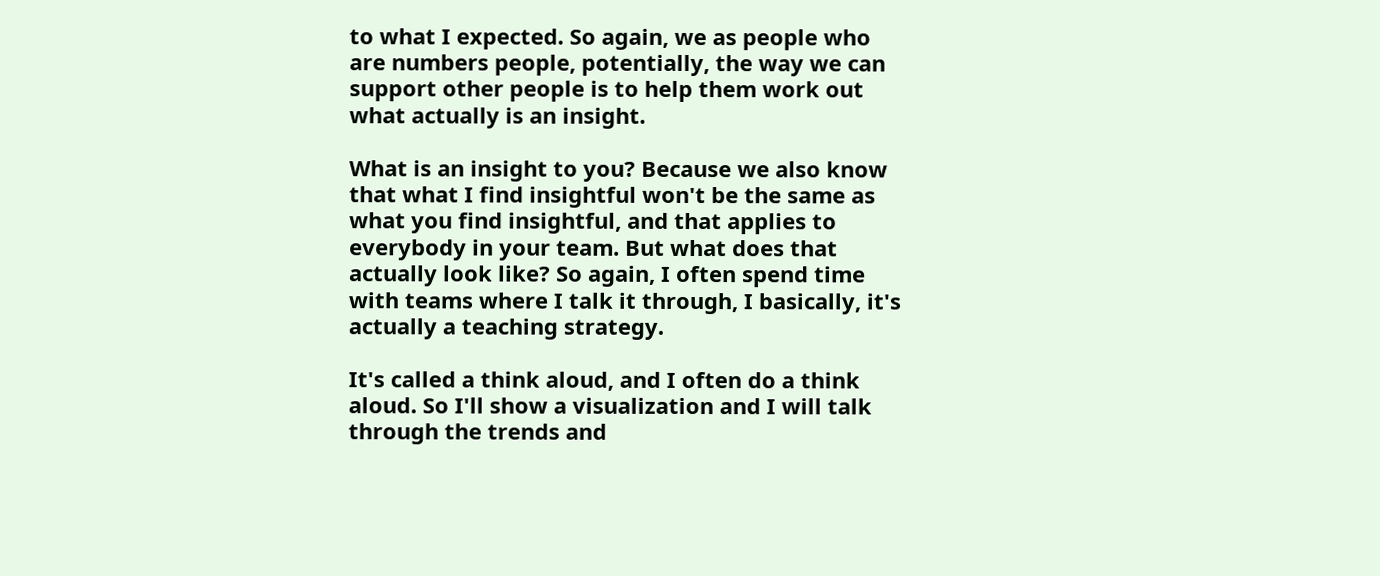to what I expected. So again, we as people who are numbers people, potentially, the way we can support other people is to help them work out what actually is an insight.

What is an insight to you? Because we also know that what I find insightful won't be the same as what you find insightful, and that applies to everybody in your team. But what does that actually look like? So again, I often spend time with teams where I talk it through, I basically, it's actually a teaching strategy.

It's called a think aloud, and I often do a think aloud. So I'll show a visualization and I will talk through the trends and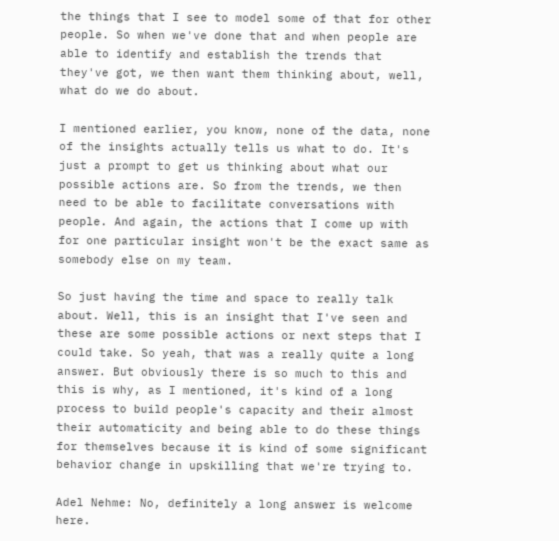the things that I see to model some of that for other people. So when we've done that and when people are able to identify and establish the trends that they've got, we then want them thinking about, well, what do we do about.

I mentioned earlier, you know, none of the data, none of the insights actually tells us what to do. It's just a prompt to get us thinking about what our possible actions are. So from the trends, we then need to be able to facilitate conversations with people. And again, the actions that I come up with for one particular insight won't be the exact same as somebody else on my team.

So just having the time and space to really talk about. Well, this is an insight that I've seen and these are some possible actions or next steps that I could take. So yeah, that was a really quite a long answer. But obviously there is so much to this and this is why, as I mentioned, it's kind of a long process to build people's capacity and their almost their automaticity and being able to do these things for themselves because it is kind of some significant behavior change in upskilling that we're trying to.

Adel Nehme: No, definitely a long answer is welcome here.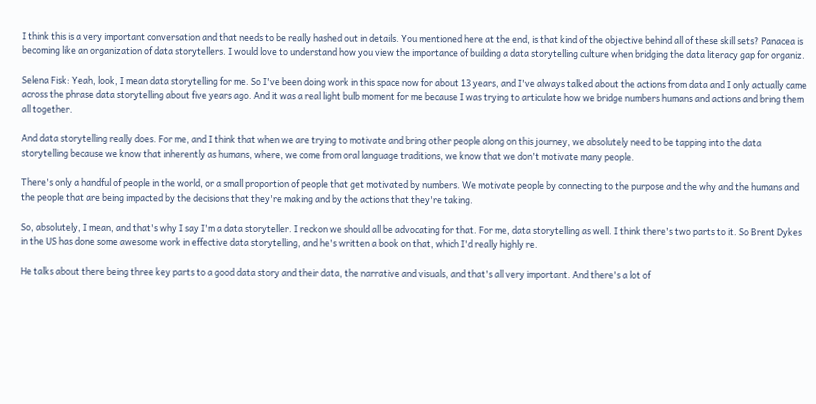I think this is a very important conversation and that needs to be really hashed out in details. You mentioned here at the end, is that kind of the objective behind all of these skill sets? Panacea is becoming like an organization of data storytellers. I would love to understand how you view the importance of building a data storytelling culture when bridging the data literacy gap for organiz.

Selena Fisk: Yeah, look, I mean data storytelling for me. So I've been doing work in this space now for about 13 years, and I've always talked about the actions from data and I only actually came across the phrase data storytelling about five years ago. And it was a real light bulb moment for me because I was trying to articulate how we bridge numbers humans and actions and bring them all together.

And data storytelling really does. For me, and I think that when we are trying to motivate and bring other people along on this journey, we absolutely need to be tapping into the data storytelling because we know that inherently as humans, where, we come from oral language traditions, we know that we don't motivate many people.

There's only a handful of people in the world, or a small proportion of people that get motivated by numbers. We motivate people by connecting to the purpose and the why and the humans and the people that are being impacted by the decisions that they're making and by the actions that they're taking.

So, absolutely, I mean, and that's why I say I'm a data storyteller. I reckon we should all be advocating for that. For me, data storytelling as well. I think there's two parts to it. So Brent Dykes in the US has done some awesome work in effective data storytelling, and he's written a book on that, which I'd really highly re.

He talks about there being three key parts to a good data story and their data, the narrative and visuals, and that's all very important. And there's a lot of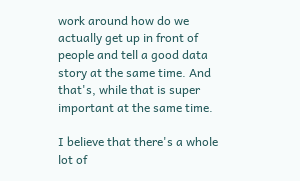work around how do we actually get up in front of people and tell a good data story at the same time. And that's, while that is super important at the same time.

I believe that there's a whole lot of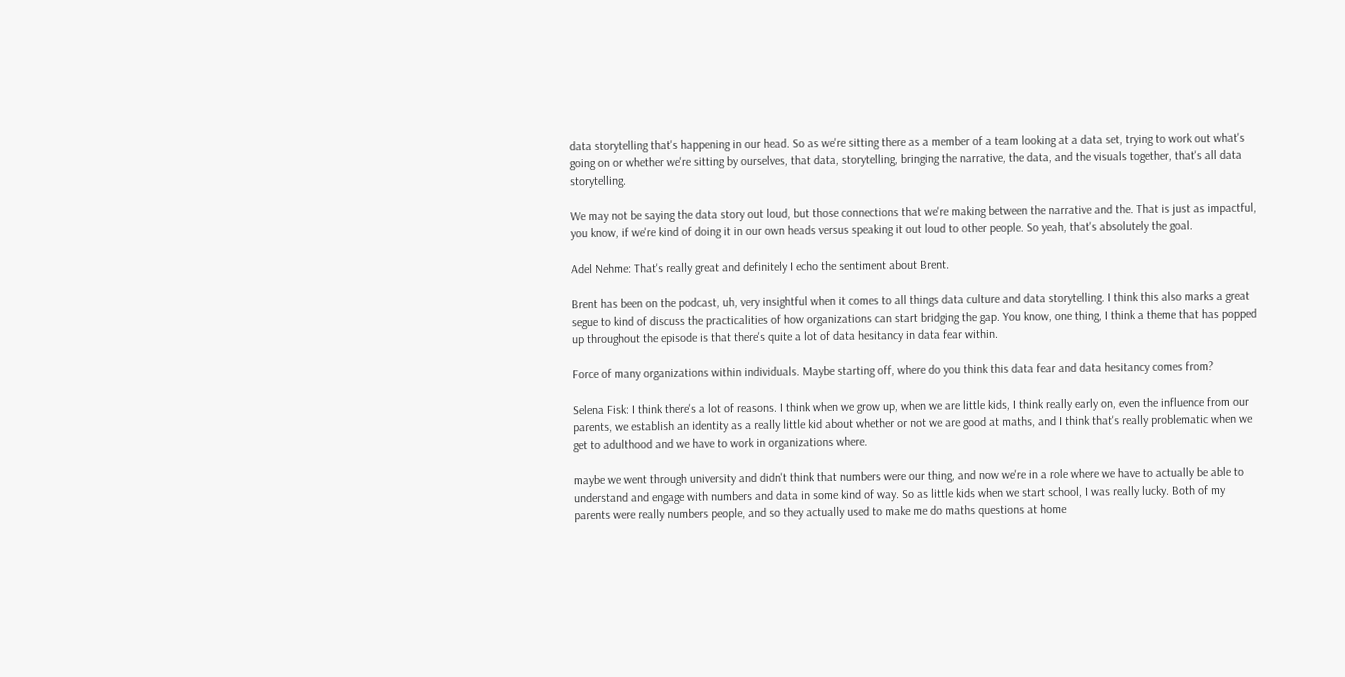data storytelling that's happening in our head. So as we're sitting there as a member of a team looking at a data set, trying to work out what's going on or whether we're sitting by ourselves, that data, storytelling, bringing the narrative, the data, and the visuals together, that's all data storytelling.

We may not be saying the data story out loud, but those connections that we're making between the narrative and the. That is just as impactful, you know, if we're kind of doing it in our own heads versus speaking it out loud to other people. So yeah, that's absolutely the goal.

Adel Nehme: That's really great and definitely I echo the sentiment about Brent.

Brent has been on the podcast, uh, very insightful when it comes to all things data culture and data storytelling. I think this also marks a great segue to kind of discuss the practicalities of how organizations can start bridging the gap. You know, one thing, I think a theme that has popped up throughout the episode is that there's quite a lot of data hesitancy in data fear within.

Force of many organizations within individuals. Maybe starting off, where do you think this data fear and data hesitancy comes from?

Selena Fisk: I think there's a lot of reasons. I think when we grow up, when we are little kids, I think really early on, even the influence from our parents, we establish an identity as a really little kid about whether or not we are good at maths, and I think that's really problematic when we get to adulthood and we have to work in organizations where.

maybe we went through university and didn't think that numbers were our thing, and now we're in a role where we have to actually be able to understand and engage with numbers and data in some kind of way. So as little kids when we start school, I was really lucky. Both of my parents were really numbers people, and so they actually used to make me do maths questions at home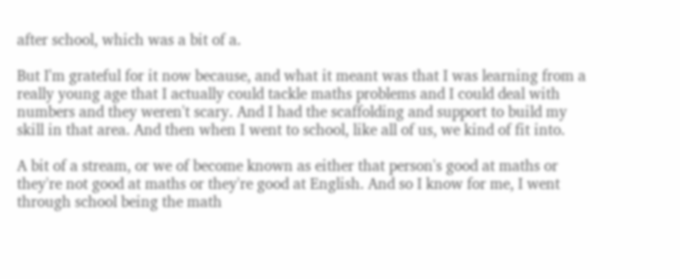after school, which was a bit of a.

But I'm grateful for it now because, and what it meant was that I was learning from a really young age that I actually could tackle maths problems and I could deal with numbers and they weren't scary. And I had the scaffolding and support to build my skill in that area. And then when I went to school, like all of us, we kind of fit into.

A bit of a stream, or we of become known as either that person's good at maths or they're not good at maths or they're good at English. And so I know for me, I went through school being the math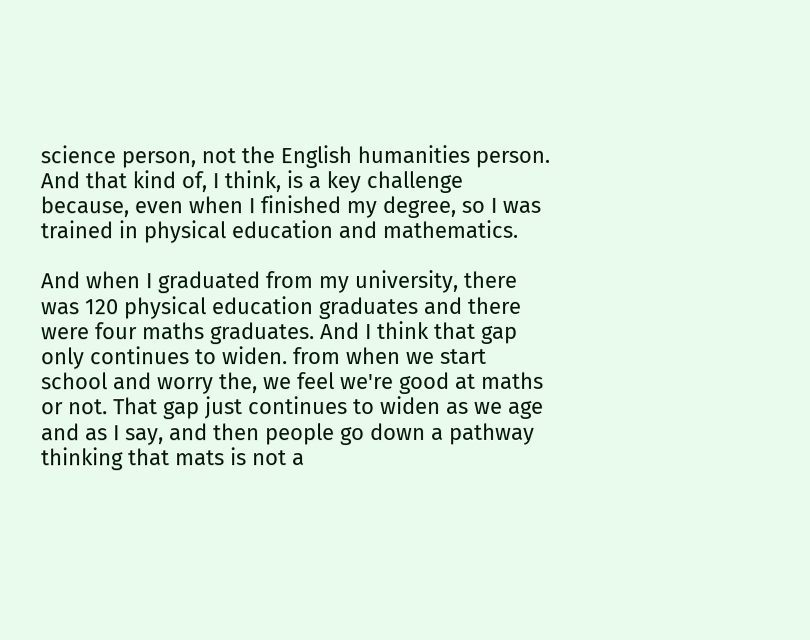science person, not the English humanities person. And that kind of, I think, is a key challenge because, even when I finished my degree, so I was trained in physical education and mathematics.

And when I graduated from my university, there was 120 physical education graduates and there were four maths graduates. And I think that gap only continues to widen. from when we start school and worry the, we feel we're good at maths or not. That gap just continues to widen as we age and as I say, and then people go down a pathway thinking that mats is not a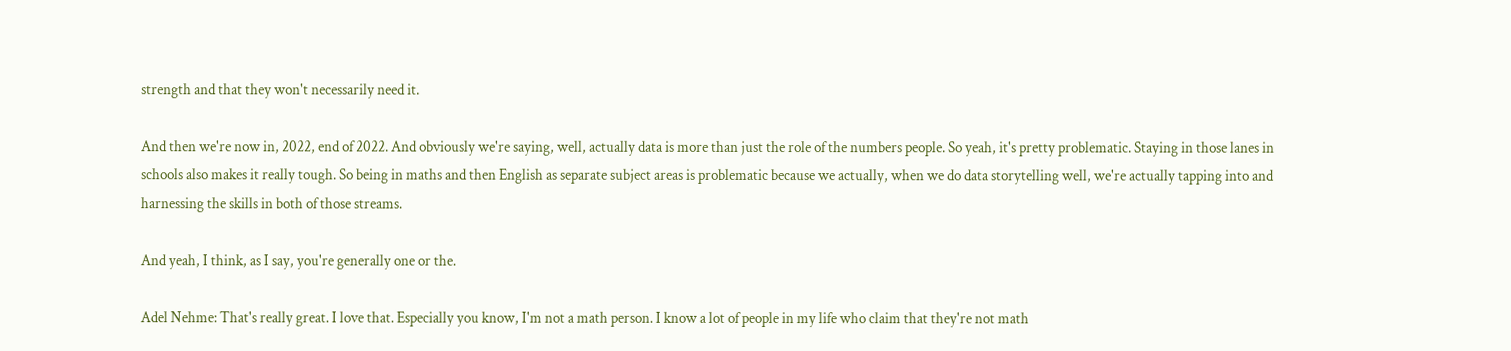strength and that they won't necessarily need it.

And then we're now in, 2022, end of 2022. And obviously we're saying, well, actually data is more than just the role of the numbers people. So yeah, it's pretty problematic. Staying in those lanes in schools also makes it really tough. So being in maths and then English as separate subject areas is problematic because we actually, when we do data storytelling well, we're actually tapping into and harnessing the skills in both of those streams.

And yeah, I think, as I say, you're generally one or the.

Adel Nehme: That's really great. I love that. Especially you know, I'm not a math person. I know a lot of people in my life who claim that they're not math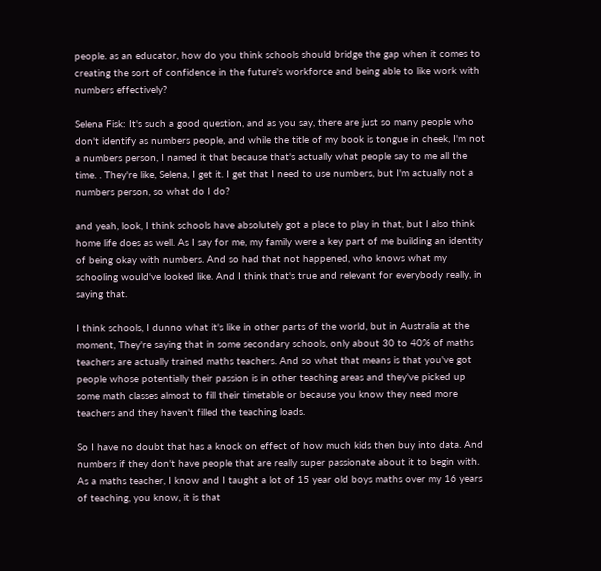people. as an educator, how do you think schools should bridge the gap when it comes to creating the sort of confidence in the future's workforce and being able to like work with numbers effectively?

Selena Fisk: It's such a good question, and as you say, there are just so many people who don't identify as numbers people, and while the title of my book is tongue in cheek, I'm not a numbers person, I named it that because that's actually what people say to me all the time. . They're like, Selena, I get it. I get that I need to use numbers, but I'm actually not a numbers person, so what do I do?

and yeah, look, I think schools have absolutely got a place to play in that, but I also think home life does as well. As I say for me, my family were a key part of me building an identity of being okay with numbers. And so had that not happened, who knows what my schooling would've looked like. And I think that's true and relevant for everybody really, in saying that.

I think schools, I dunno what it's like in other parts of the world, but in Australia at the moment, They're saying that in some secondary schools, only about 30 to 40% of maths teachers are actually trained maths teachers. And so what that means is that you've got people whose potentially their passion is in other teaching areas and they've picked up some math classes almost to fill their timetable or because you know they need more teachers and they haven't filled the teaching loads.

So I have no doubt that has a knock on effect of how much kids then buy into data. And numbers if they don't have people that are really super passionate about it to begin with. As a maths teacher, I know and I taught a lot of 15 year old boys maths over my 16 years of teaching, you know, it is that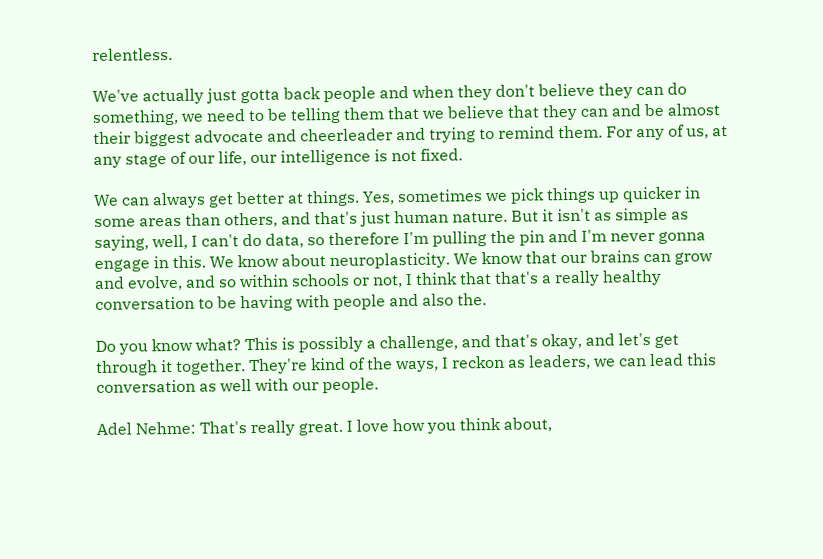relentless.

We've actually just gotta back people and when they don't believe they can do something, we need to be telling them that we believe that they can and be almost their biggest advocate and cheerleader and trying to remind them. For any of us, at any stage of our life, our intelligence is not fixed.

We can always get better at things. Yes, sometimes we pick things up quicker in some areas than others, and that's just human nature. But it isn't as simple as saying, well, I can't do data, so therefore I'm pulling the pin and I'm never gonna engage in this. We know about neuroplasticity. We know that our brains can grow and evolve, and so within schools or not, I think that that's a really healthy conversation to be having with people and also the.

Do you know what? This is possibly a challenge, and that's okay, and let's get through it together. They're kind of the ways, I reckon as leaders, we can lead this conversation as well with our people.

Adel Nehme: That's really great. I love how you think about,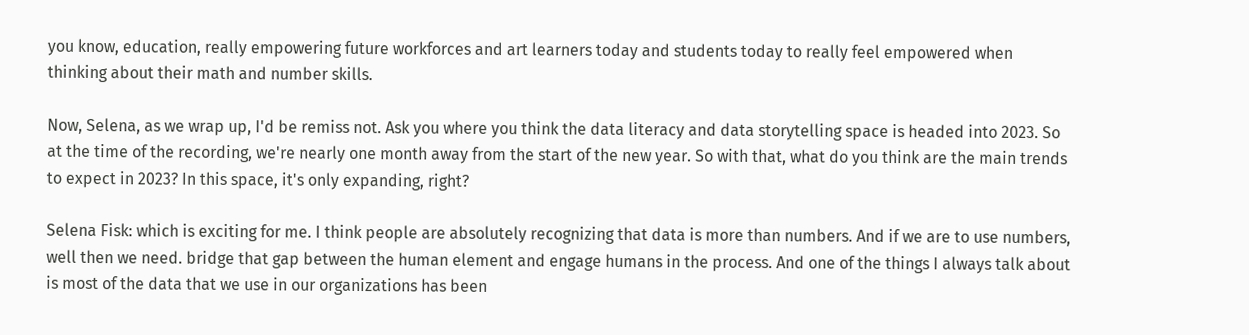you know, education, really empowering future workforces and art learners today and students today to really feel empowered when thinking about their math and number skills.

Now, Selena, as we wrap up, I'd be remiss not. Ask you where you think the data literacy and data storytelling space is headed into 2023. So at the time of the recording, we're nearly one month away from the start of the new year. So with that, what do you think are the main trends to expect in 2023? In this space, it's only expanding, right?

Selena Fisk: which is exciting for me. I think people are absolutely recognizing that data is more than numbers. And if we are to use numbers, well then we need. bridge that gap between the human element and engage humans in the process. And one of the things I always talk about is most of the data that we use in our organizations has been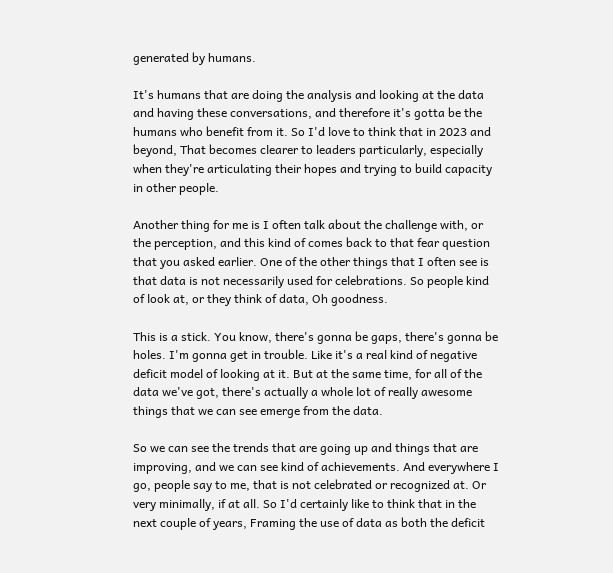generated by humans.

It's humans that are doing the analysis and looking at the data and having these conversations, and therefore it's gotta be the humans who benefit from it. So I'd love to think that in 2023 and beyond, That becomes clearer to leaders particularly, especially when they're articulating their hopes and trying to build capacity in other people.

Another thing for me is I often talk about the challenge with, or the perception, and this kind of comes back to that fear question that you asked earlier. One of the other things that I often see is that data is not necessarily used for celebrations. So people kind of look at, or they think of data, Oh goodness.

This is a stick. You know, there's gonna be gaps, there's gonna be holes. I'm gonna get in trouble. Like it's a real kind of negative deficit model of looking at it. But at the same time, for all of the data we've got, there's actually a whole lot of really awesome things that we can see emerge from the data.

So we can see the trends that are going up and things that are improving, and we can see kind of achievements. And everywhere I go, people say to me, that is not celebrated or recognized at. Or very minimally, if at all. So I'd certainly like to think that in the next couple of years, Framing the use of data as both the deficit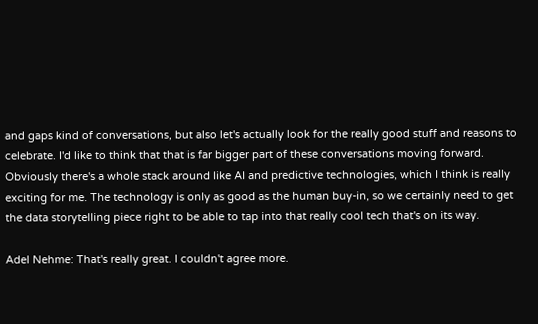and gaps kind of conversations, but also let's actually look for the really good stuff and reasons to celebrate. I'd like to think that that is far bigger part of these conversations moving forward. Obviously there's a whole stack around like AI and predictive technologies, which I think is really exciting for me. The technology is only as good as the human buy-in, so we certainly need to get the data storytelling piece right to be able to tap into that really cool tech that's on its way.

Adel Nehme: That's really great. I couldn't agree more.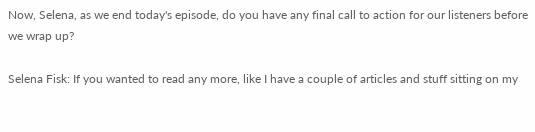Now, Selena, as we end today's episode, do you have any final call to action for our listeners before we wrap up?

Selena Fisk: If you wanted to read any more, like I have a couple of articles and stuff sitting on my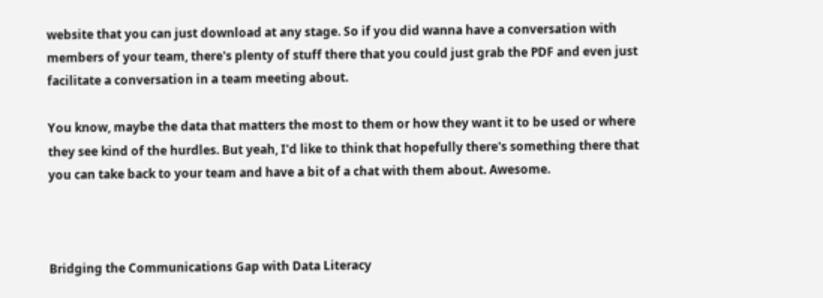website that you can just download at any stage. So if you did wanna have a conversation with members of your team, there's plenty of stuff there that you could just grab the PDF and even just facilitate a conversation in a team meeting about.

You know, maybe the data that matters the most to them or how they want it to be used or where they see kind of the hurdles. But yeah, I'd like to think that hopefully there's something there that you can take back to your team and have a bit of a chat with them about. Awesome.



Bridging the Communications Gap with Data Literacy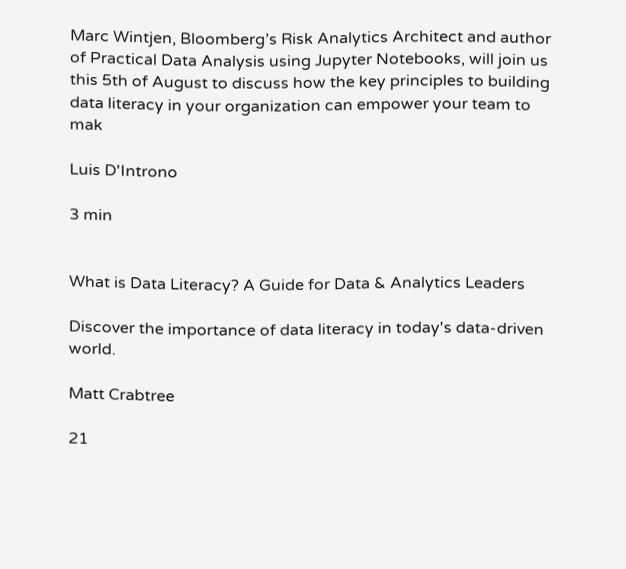Marc Wintjen, Bloomberg’s Risk Analytics Architect and author of Practical Data Analysis using Jupyter Notebooks, will join us this 5th of August to discuss how the key principles to building data literacy in your organization can empower your team to mak

Luis D'Introno

3 min


What is Data Literacy? A Guide for Data & Analytics Leaders

Discover the importance of data literacy in today's data-driven world.

Matt Crabtree

21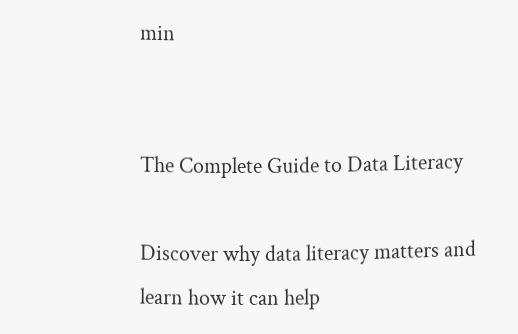min


The Complete Guide to Data Literacy

Discover why data literacy matters and learn how it can help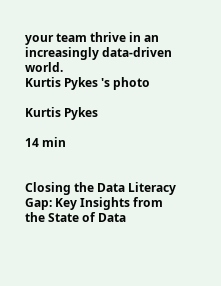your team thrive in an increasingly data-driven world.
Kurtis Pykes 's photo

Kurtis Pykes

14 min


Closing the Data Literacy Gap: Key Insights from the State of Data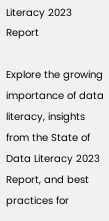Literacy 2023 Report

Explore the growing importance of data literacy, insights from the State of Data Literacy 2023 Report, and best practices for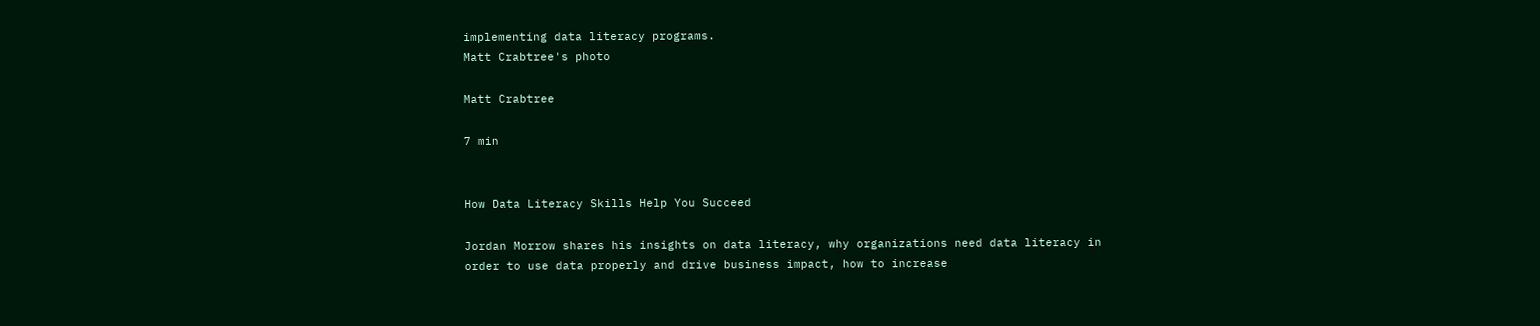implementing data literacy programs.
Matt Crabtree's photo

Matt Crabtree

7 min


How Data Literacy Skills Help You Succeed

Jordan Morrow shares his insights on data literacy, why organizations need data literacy in order to use data properly and drive business impact, how to increase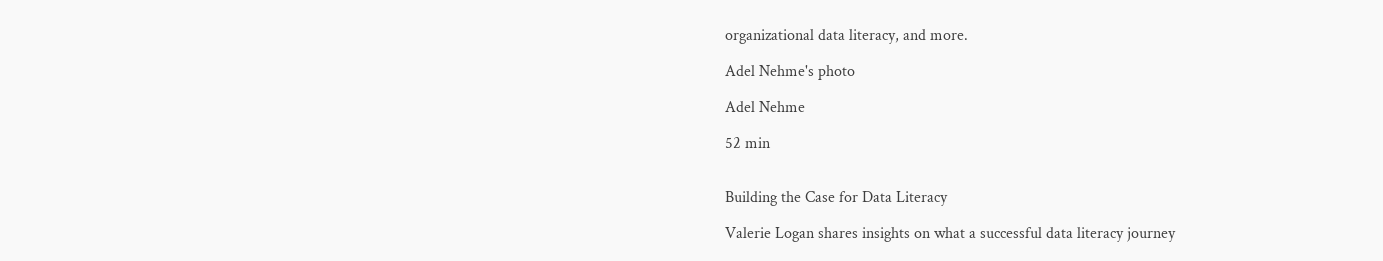organizational data literacy, and more.

Adel Nehme's photo

Adel Nehme

52 min


Building the Case for Data Literacy

Valerie Logan shares insights on what a successful data literacy journey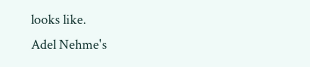looks like.
Adel Nehme's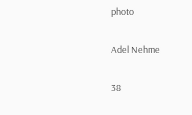photo

Adel Nehme

38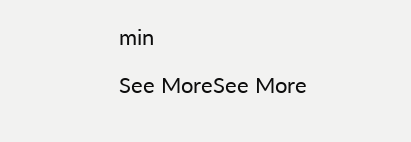min

See MoreSee More